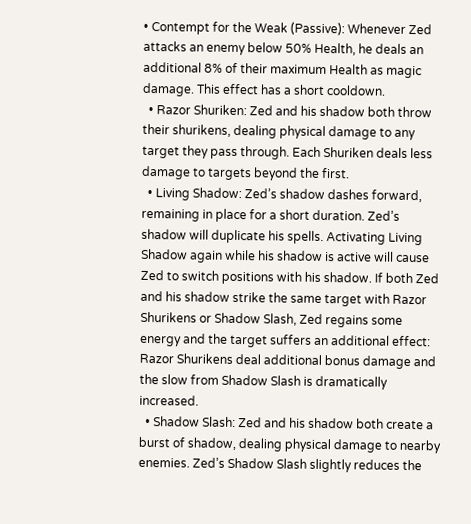• Contempt for the Weak (Passive): Whenever Zed attacks an enemy below 50% Health, he deals an additional 8% of their maximum Health as magic damage. This effect has a short cooldown.
  • Razor Shuriken: Zed and his shadow both throw their shurikens, dealing physical damage to any target they pass through. Each Shuriken deals less damage to targets beyond the first.
  • Living Shadow: Zed’s shadow dashes forward, remaining in place for a short duration. Zed’s shadow will duplicate his spells. Activating Living Shadow again while his shadow is active will cause Zed to switch positions with his shadow. If both Zed and his shadow strike the same target with Razor Shurikens or Shadow Slash, Zed regains some energy and the target suffers an additional effect: Razor Shurikens deal additional bonus damage and the slow from Shadow Slash is dramatically increased.
  • Shadow Slash: Zed and his shadow both create a burst of shadow, dealing physical damage to nearby enemies. Zed’s Shadow Slash slightly reduces the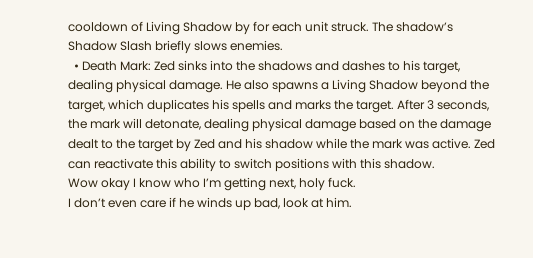cooldown of Living Shadow by for each unit struck. The shadow’s Shadow Slash briefly slows enemies.
  • Death Mark: Zed sinks into the shadows and dashes to his target, dealing physical damage. He also spawns a Living Shadow beyond the target, which duplicates his spells and marks the target. After 3 seconds, the mark will detonate, dealing physical damage based on the damage dealt to the target by Zed and his shadow while the mark was active. Zed can reactivate this ability to switch positions with this shadow.
Wow okay I know who I’m getting next, holy fuck.
I don’t even care if he winds up bad, look at him.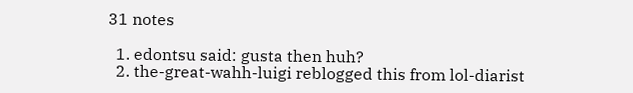31 notes

  1. edontsu said: gusta then huh?
  2. the-great-wahh-luigi reblogged this from lol-diarist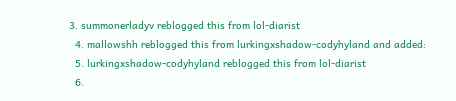3. summonerladyv reblogged this from lol-diarist
  4. mallowshh reblogged this from lurkingxshadow-codyhyland and added:
  5. lurkingxshadow-codyhyland reblogged this from lol-diarist
  6.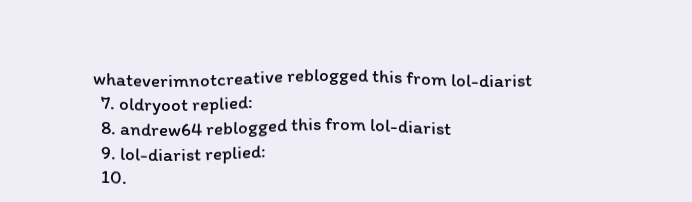whateverimnotcreative reblogged this from lol-diarist
  7. oldryoot replied:
  8. andrew64 reblogged this from lol-diarist
  9. lol-diarist replied:
  10.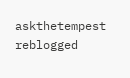askthetempest reblogged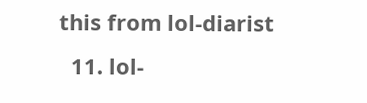this from lol-diarist
  11. lol-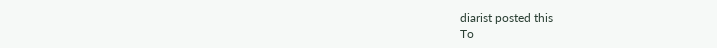diarist posted this
To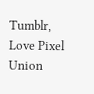Tumblr, Love Pixel Union